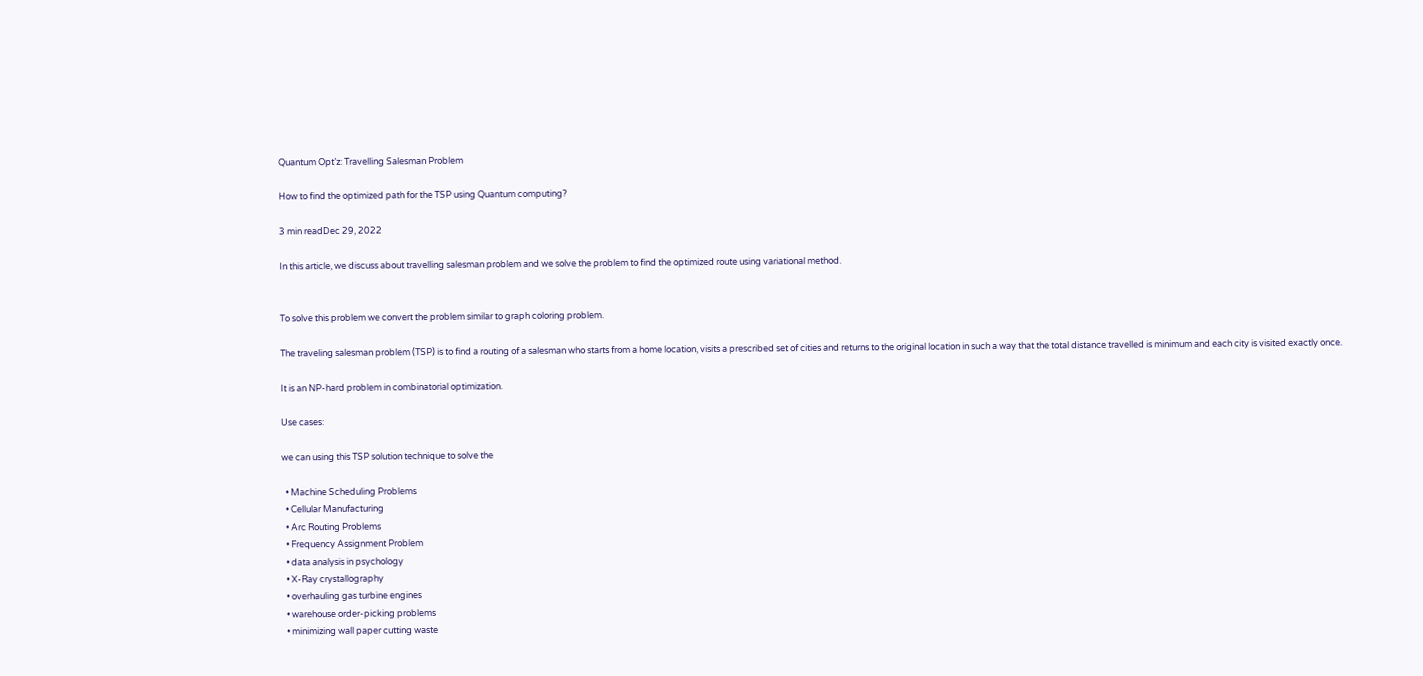Quantum Opt’z: Travelling Salesman Problem

How to find the optimized path for the TSP using Quantum computing?

3 min readDec 29, 2022

In this article, we discuss about travelling salesman problem and we solve the problem to find the optimized route using variational method.


To solve this problem we convert the problem similar to graph coloring problem.

The traveling salesman problem (TSP) is to find a routing of a salesman who starts from a home location, visits a prescribed set of cities and returns to the original location in such a way that the total distance travelled is minimum and each city is visited exactly once.

It is an NP-hard problem in combinatorial optimization.

Use cases:

we can using this TSP solution technique to solve the

  • Machine Scheduling Problems
  • Cellular Manufacturing
  • Arc Routing Problems
  • Frequency Assignment Problem
  • data analysis in psychology
  • X-Ray crystallography
  • overhauling gas turbine engines
  • warehouse order-picking problems
  • minimizing wall paper cutting waste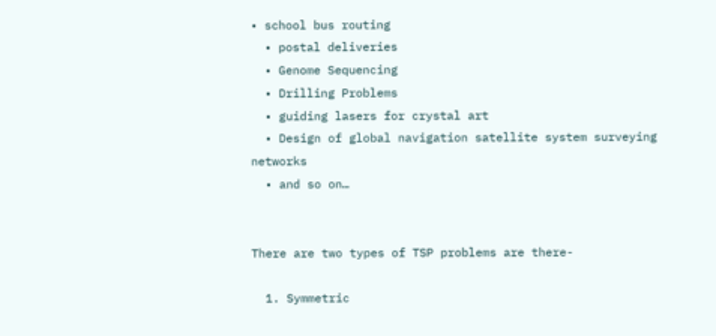• school bus routing
  • postal deliveries
  • Genome Sequencing
  • Drilling Problems
  • guiding lasers for crystal art
  • Design of global navigation satellite system surveying networks
  • and so on…


There are two types of TSP problems are there-

  1. Symmetric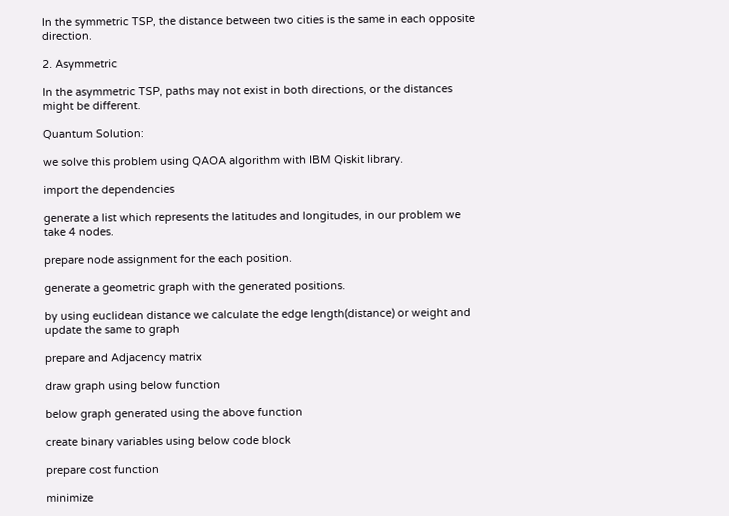In the symmetric TSP, the distance between two cities is the same in each opposite direction.

2. Asymmetric

In the asymmetric TSP, paths may not exist in both directions, or the distances might be different.

Quantum Solution:

we solve this problem using QAOA algorithm with IBM Qiskit library.

import the dependencies

generate a list which represents the latitudes and longitudes, in our problem we take 4 nodes.

prepare node assignment for the each position.

generate a geometric graph with the generated positions.

by using euclidean distance we calculate the edge length(distance) or weight and update the same to graph

prepare and Adjacency matrix

draw graph using below function

below graph generated using the above function

create binary variables using below code block

prepare cost function

minimize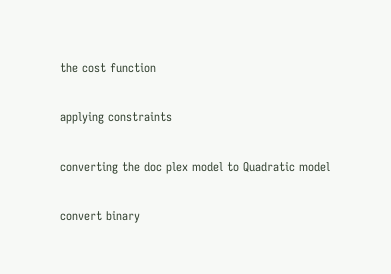the cost function

applying constraints

converting the doc plex model to Quadratic model

convert binary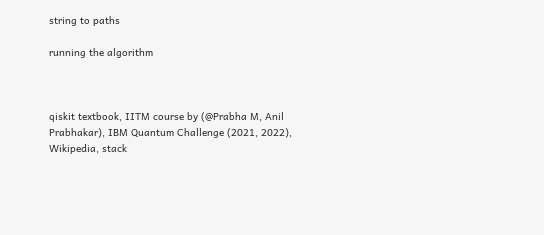string to paths

running the algorithm



qiskit textbook, IITM course by (@Prabha M, Anil Prabhakar), IBM Quantum Challenge (2021, 2022), Wikipedia, stack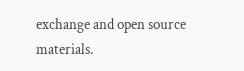exchange and open source materials.